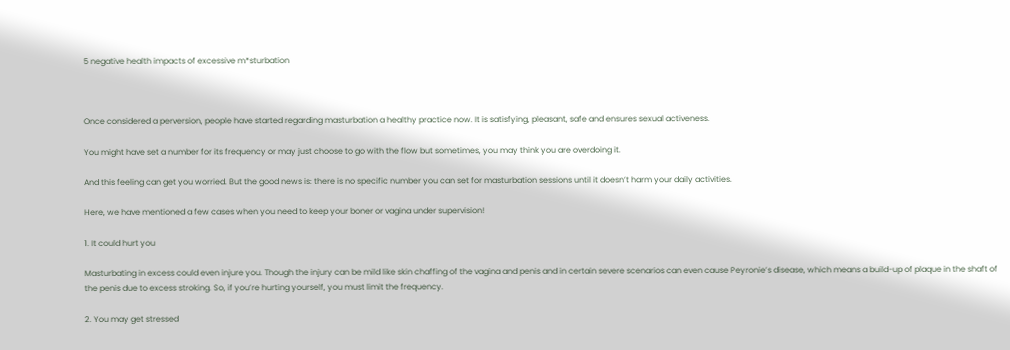5 negative health impacts of excessive m*sturbation



Once considered a perversion, people have started regarding masturbation a healthy practice now. It is satisfying, pleasant, safe and ensures sexual activeness.

You might have set a number for its frequency or may just choose to go with the flow but sometimes, you may think you are overdoing it.

And this feeling can get you worried. But the good news is: there is no specific number you can set for masturbation sessions until it doesn’t harm your daily activities.

Here, we have mentioned a few cases when you need to keep your boner or vagina under supervision!

1. It could hurt you

Masturbating in excess could even injure you. Though the injury can be mild like skin chaffing of the vagina and penis and in certain severe scenarios can even cause Peyronie’s disease, which means a build-up of plaque in the shaft of the penis due to excess stroking. So, if you’re hurting yourself, you must limit the frequency.

2. You may get stressed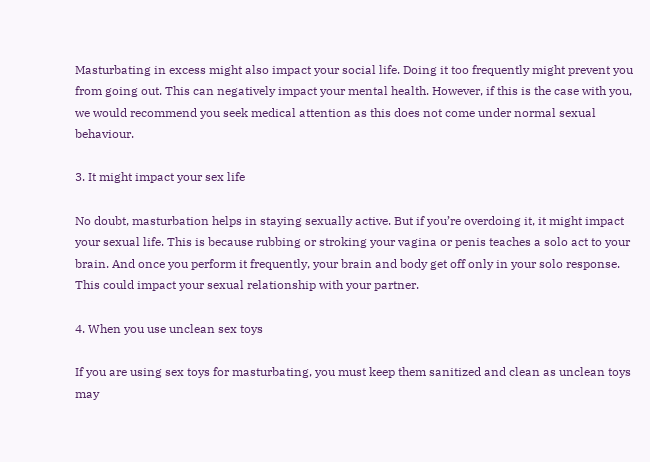Masturbating in excess might also impact your social life. Doing it too frequently might prevent you from going out. This can negatively impact your mental health. However, if this is the case with you, we would recommend you seek medical attention as this does not come under normal sexual behaviour.

3. It might impact your sex life

No doubt, masturbation helps in staying sexually active. But if you’re overdoing it, it might impact your sexual life. This is because rubbing or stroking your vagina or penis teaches a solo act to your brain. And once you perform it frequently, your brain and body get off only in your solo response. This could impact your sexual relationship with your partner.

4. When you use unclean sex toys

If you are using sex toys for masturbating, you must keep them sanitized and clean as unclean toys may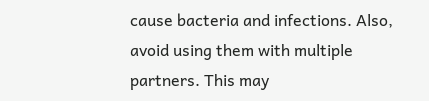cause bacteria and infections. Also, avoid using them with multiple partners. This may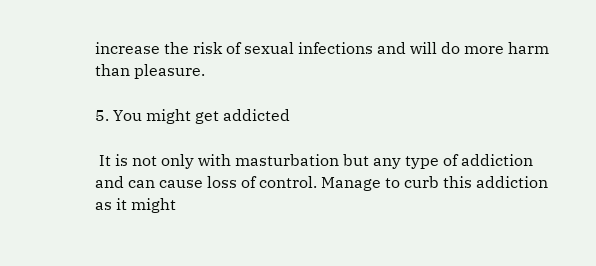increase the risk of sexual infections and will do more harm than pleasure.

5. You might get addicted

 It is not only with masturbation but any type of addiction and can cause loss of control. Manage to curb this addiction as it might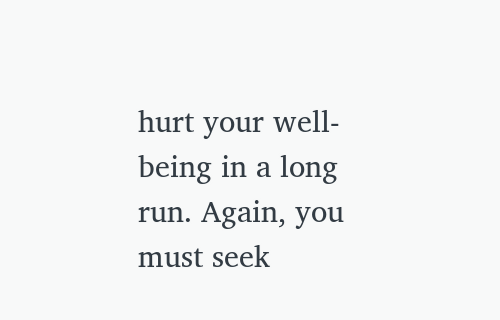hurt your well-being in a long run. Again, you must seek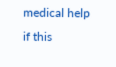medical help if this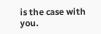is the case with you.